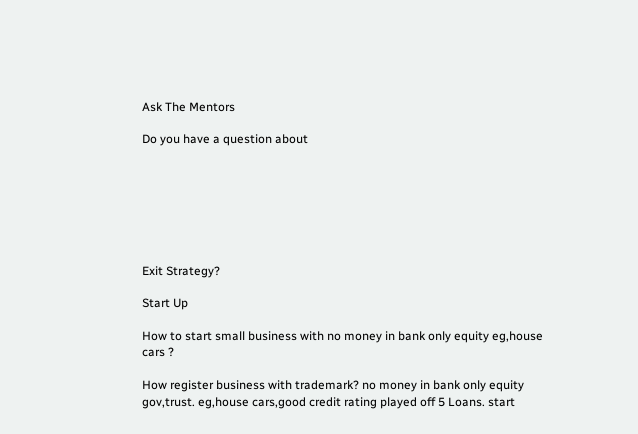Ask The Mentors

Do you have a question about







Exit Strategy?

Start Up

How to start small business with no money in bank only equity eg,house cars ?

How register business with trademark? no money in bank only equity gov,trust. eg,house cars,good credit rating played off 5 Loans. start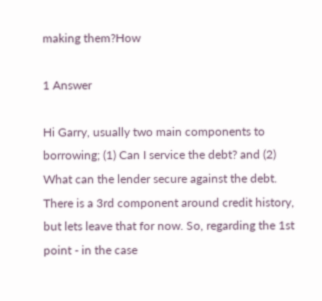making them?How

1 Answer

Hi Garry, usually two main components to borrowing; (1) Can I service the debt? and (2) What can the lender secure against the debt. There is a 3rd component around credit history, but lets leave that for now. So, regarding the 1st point - in the case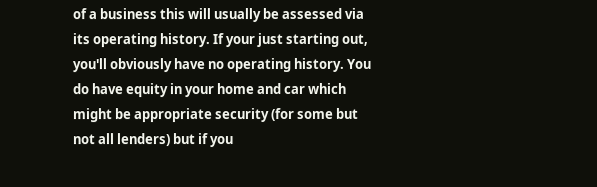of a business this will usually be assessed via its operating history. If your just starting out, you'll obviously have no operating history. You do have equity in your home and car which might be appropriate security (for some but not all lenders) but if you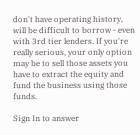don't have operating history, will be difficult to borrow - even with 3rd tier lenders. If you're really serious, your only option may be to sell those assets you have to extract the equity and fund the business using those funds.

Sign In to answer